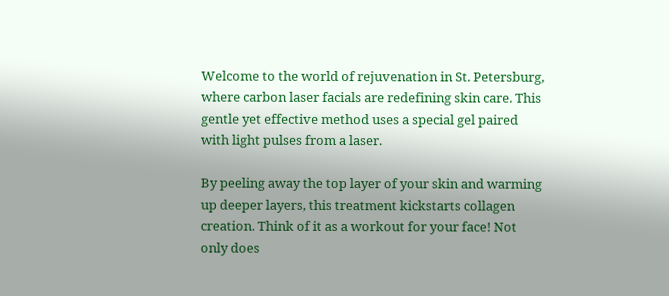Welcome to the world of rejuvenation in St. Petersburg, where carbon laser facials are redefining skin care. This gentle yet effective method uses a special gel paired with light pulses from a laser.

By peeling away the top layer of your skin and warming up deeper layers, this treatment kickstarts collagen creation. Think of it as a workout for your face! Not only does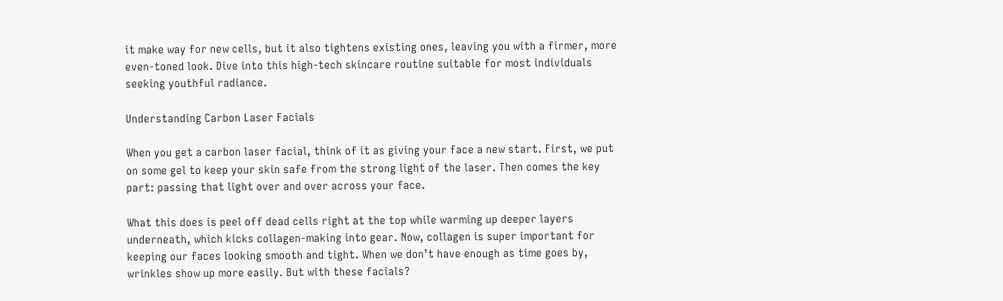it make way for new cells, but it also tightens existing ones, leaving you with a firmer, more even-toned look. Dive into this high-tech skincare routine suitable for most individuals seeking youthful radiance.

Understanding Carbon Laser Facials

When you get a carbon laser facial, think of it as giving your face a new start. First, we put on some gel to keep your skin safe from the strong light of the laser. Then comes the key part: passing that light over and over across your face.

What this does is peel off dead cells right at the top while warming up deeper layers underneath, which kicks collagen-making into gear. Now, collagen is super important for keeping our faces looking smooth and tight. When we don’t have enough as time goes by, wrinkles show up more easily. But with these facials?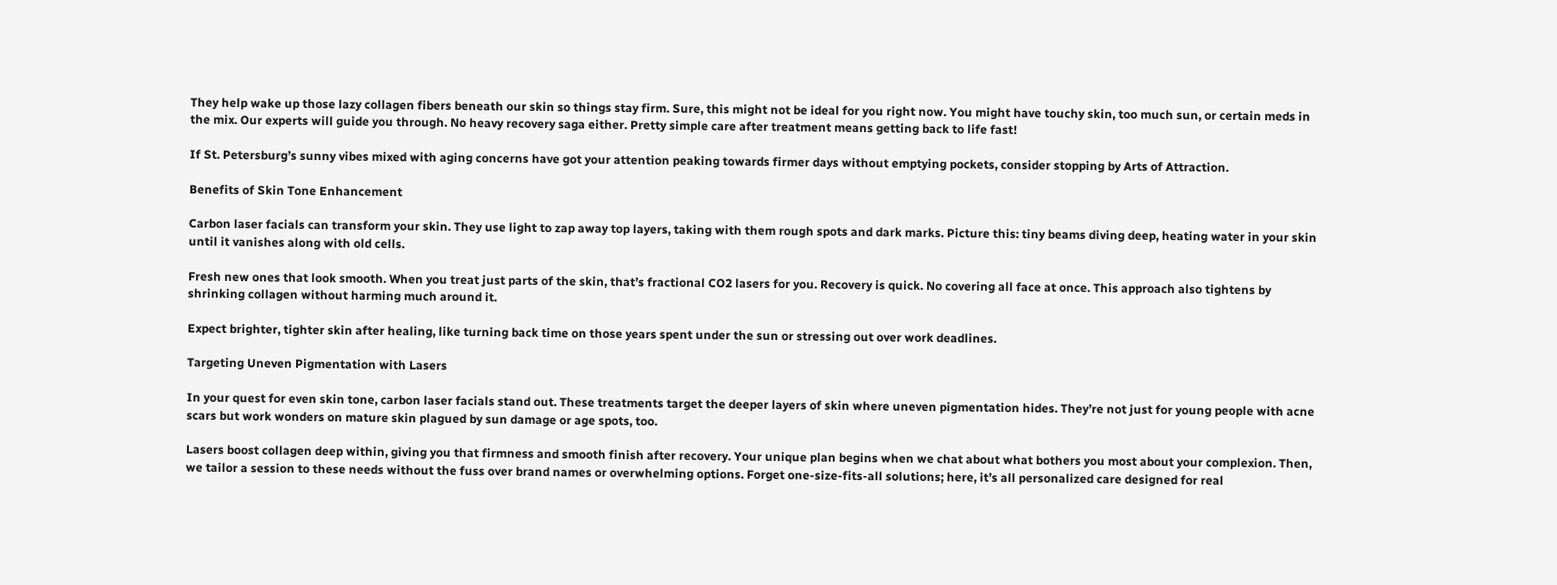They help wake up those lazy collagen fibers beneath our skin so things stay firm. Sure, this might not be ideal for you right now. You might have touchy skin, too much sun, or certain meds in the mix. Our experts will guide you through. No heavy recovery saga either. Pretty simple care after treatment means getting back to life fast!

If St. Petersburg’s sunny vibes mixed with aging concerns have got your attention peaking towards firmer days without emptying pockets, consider stopping by Arts of Attraction.

Benefits of Skin Tone Enhancement

Carbon laser facials can transform your skin. They use light to zap away top layers, taking with them rough spots and dark marks. Picture this: tiny beams diving deep, heating water in your skin until it vanishes along with old cells.

Fresh new ones that look smooth. When you treat just parts of the skin, that’s fractional CO2 lasers for you. Recovery is quick. No covering all face at once. This approach also tightens by shrinking collagen without harming much around it.

Expect brighter, tighter skin after healing, like turning back time on those years spent under the sun or stressing out over work deadlines.

Targeting Uneven Pigmentation with Lasers

In your quest for even skin tone, carbon laser facials stand out. These treatments target the deeper layers of skin where uneven pigmentation hides. They’re not just for young people with acne scars but work wonders on mature skin plagued by sun damage or age spots, too.

Lasers boost collagen deep within, giving you that firmness and smooth finish after recovery. Your unique plan begins when we chat about what bothers you most about your complexion. Then, we tailor a session to these needs without the fuss over brand names or overwhelming options. Forget one-size-fits-all solutions; here, it’s all personalized care designed for real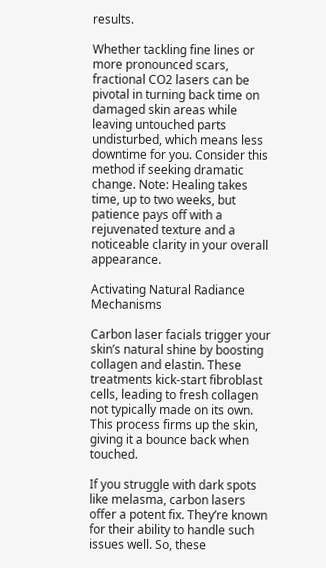results.

Whether tackling fine lines or more pronounced scars, fractional CO2 lasers can be pivotal in turning back time on damaged skin areas while leaving untouched parts undisturbed, which means less downtime for you. Consider this method if seeking dramatic change. Note: Healing takes time, up to two weeks, but patience pays off with a rejuvenated texture and a noticeable clarity in your overall appearance.

Activating Natural Radiance Mechanisms

Carbon laser facials trigger your skin’s natural shine by boosting collagen and elastin. These treatments kick-start fibroblast cells, leading to fresh collagen not typically made on its own. This process firms up the skin, giving it a bounce back when touched.

If you struggle with dark spots like melasma, carbon lasers offer a potent fix. They’re known for their ability to handle such issues well. So, these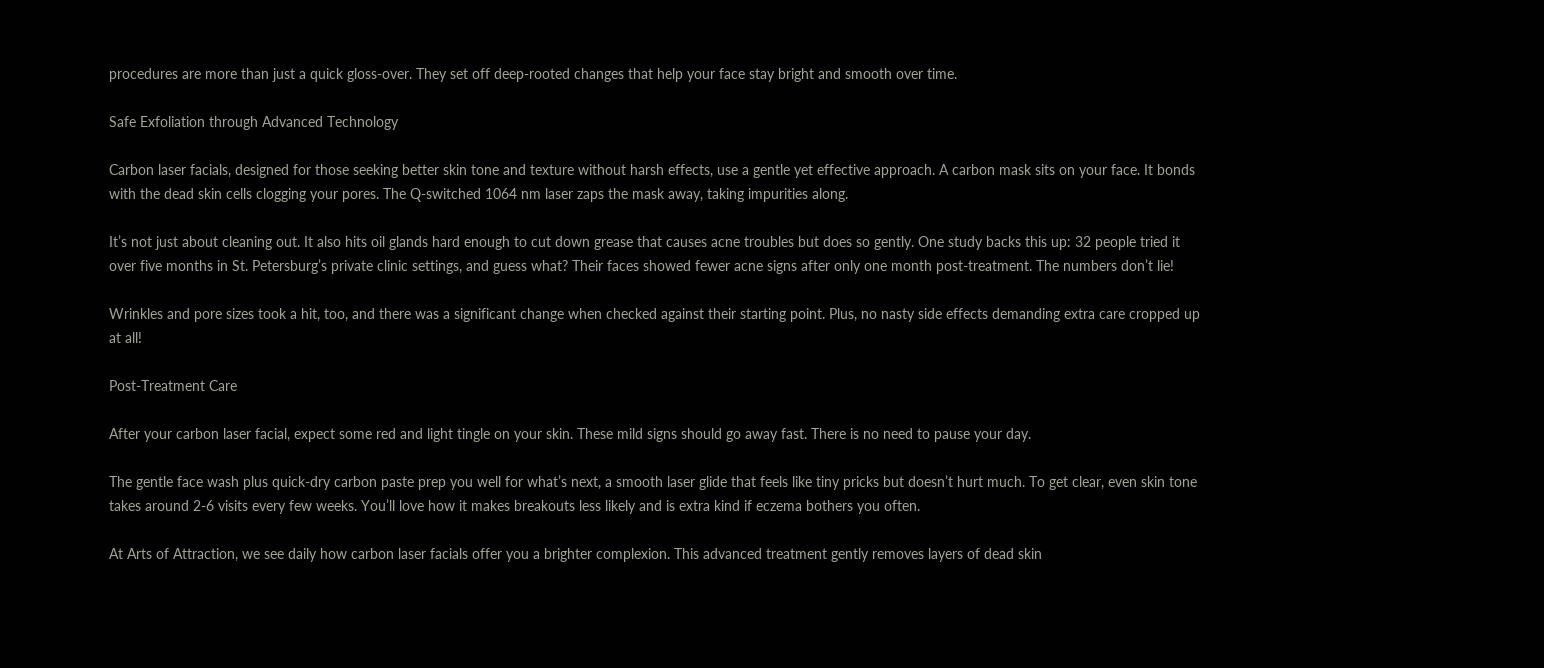procedures are more than just a quick gloss-over. They set off deep-rooted changes that help your face stay bright and smooth over time.

Safe Exfoliation through Advanced Technology

Carbon laser facials, designed for those seeking better skin tone and texture without harsh effects, use a gentle yet effective approach. A carbon mask sits on your face. It bonds with the dead skin cells clogging your pores. The Q-switched 1064 nm laser zaps the mask away, taking impurities along.

It’s not just about cleaning out. It also hits oil glands hard enough to cut down grease that causes acne troubles but does so gently. One study backs this up: 32 people tried it over five months in St. Petersburg’s private clinic settings, and guess what? Their faces showed fewer acne signs after only one month post-treatment. The numbers don’t lie!

Wrinkles and pore sizes took a hit, too, and there was a significant change when checked against their starting point. Plus, no nasty side effects demanding extra care cropped up at all!

Post-Treatment Care

After your carbon laser facial, expect some red and light tingle on your skin. These mild signs should go away fast. There is no need to pause your day.

The gentle face wash plus quick-dry carbon paste prep you well for what’s next, a smooth laser glide that feels like tiny pricks but doesn’t hurt much. To get clear, even skin tone takes around 2-6 visits every few weeks. You’ll love how it makes breakouts less likely and is extra kind if eczema bothers you often.

At Arts of Attraction, we see daily how carbon laser facials offer you a brighter complexion. This advanced treatment gently removes layers of dead skin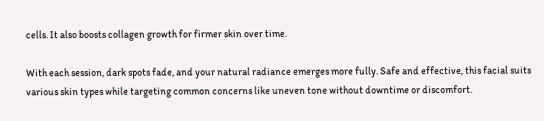cells. It also boosts collagen growth for firmer skin over time.

With each session, dark spots fade, and your natural radiance emerges more fully. Safe and effective, this facial suits various skin types while targeting common concerns like uneven tone without downtime or discomfort.